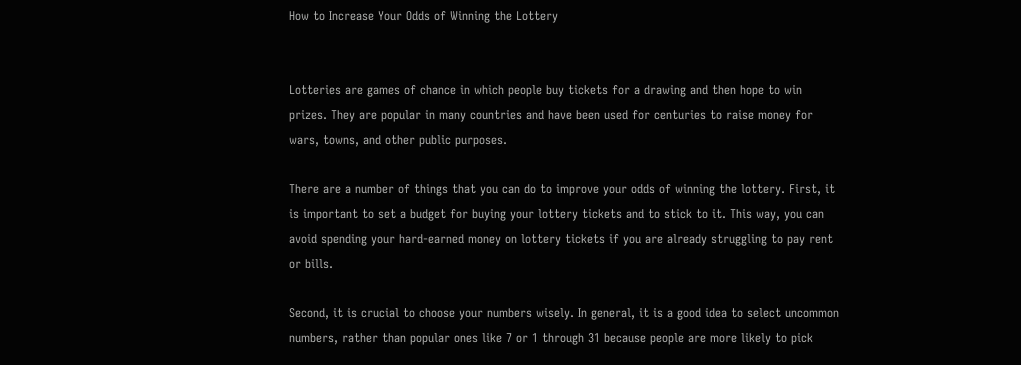How to Increase Your Odds of Winning the Lottery


Lotteries are games of chance in which people buy tickets for a drawing and then hope to win prizes. They are popular in many countries and have been used for centuries to raise money for wars, towns, and other public purposes.

There are a number of things that you can do to improve your odds of winning the lottery. First, it is important to set a budget for buying your lottery tickets and to stick to it. This way, you can avoid spending your hard-earned money on lottery tickets if you are already struggling to pay rent or bills.

Second, it is crucial to choose your numbers wisely. In general, it is a good idea to select uncommon numbers, rather than popular ones like 7 or 1 through 31 because people are more likely to pick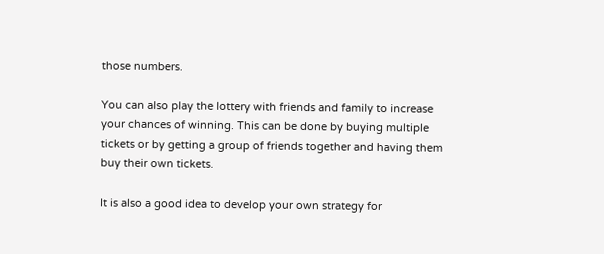those numbers.

You can also play the lottery with friends and family to increase your chances of winning. This can be done by buying multiple tickets or by getting a group of friends together and having them buy their own tickets.

It is also a good idea to develop your own strategy for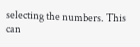selecting the numbers. This can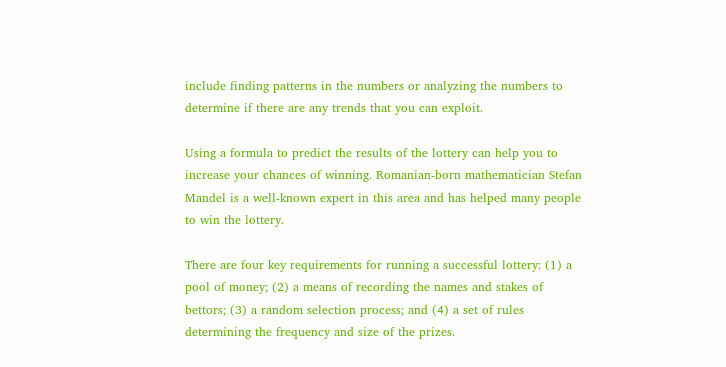include finding patterns in the numbers or analyzing the numbers to determine if there are any trends that you can exploit.

Using a formula to predict the results of the lottery can help you to increase your chances of winning. Romanian-born mathematician Stefan Mandel is a well-known expert in this area and has helped many people to win the lottery.

There are four key requirements for running a successful lottery: (1) a pool of money; (2) a means of recording the names and stakes of bettors; (3) a random selection process; and (4) a set of rules determining the frequency and size of the prizes.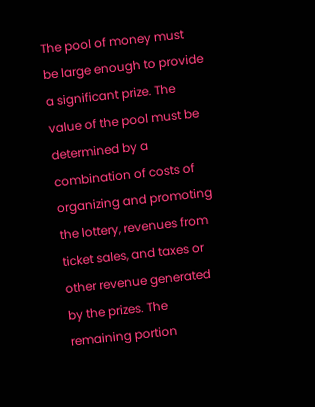The pool of money must be large enough to provide a significant prize. The value of the pool must be determined by a combination of costs of organizing and promoting the lottery, revenues from ticket sales, and taxes or other revenue generated by the prizes. The remaining portion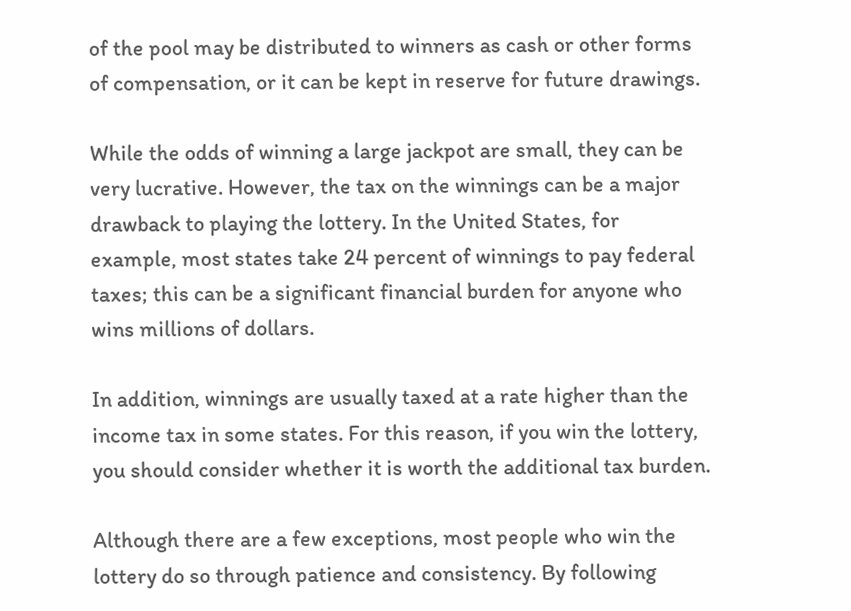of the pool may be distributed to winners as cash or other forms of compensation, or it can be kept in reserve for future drawings.

While the odds of winning a large jackpot are small, they can be very lucrative. However, the tax on the winnings can be a major drawback to playing the lottery. In the United States, for example, most states take 24 percent of winnings to pay federal taxes; this can be a significant financial burden for anyone who wins millions of dollars.

In addition, winnings are usually taxed at a rate higher than the income tax in some states. For this reason, if you win the lottery, you should consider whether it is worth the additional tax burden.

Although there are a few exceptions, most people who win the lottery do so through patience and consistency. By following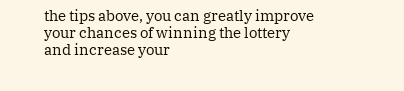the tips above, you can greatly improve your chances of winning the lottery and increase your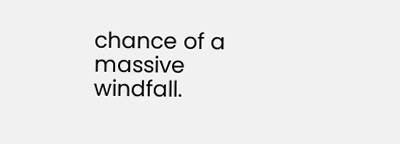chance of a massive windfall.